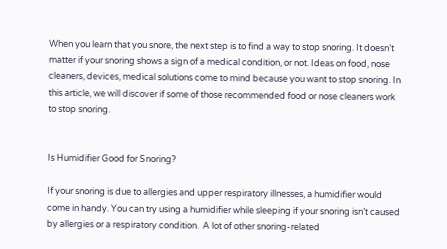When you learn that you snore, the next step is to find a way to stop snoring. It doesn’t matter if your snoring shows a sign of a medical condition, or not. Ideas on food, nose cleaners, devices, medical solutions come to mind because you want to stop snoring. In this article, we will discover if some of those recommended food or nose cleaners work to stop snoring.


Is Humidifier Good for Snoring?

If your snoring is due to allergies and upper respiratory illnesses, a humidifier would come in handy. You can try using a humidifier while sleeping if your snoring isn’t caused by allergies or a respiratory condition.  A lot of other snoring-related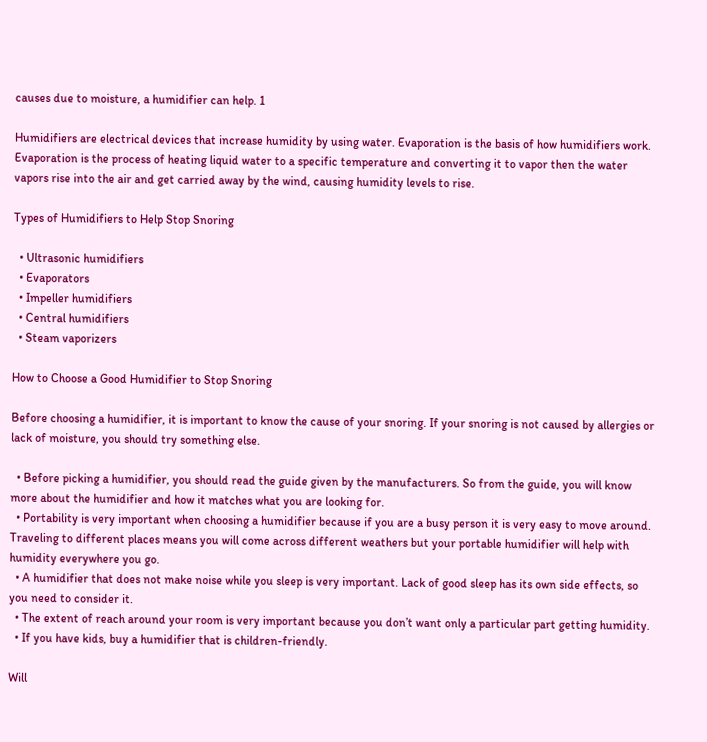causes due to moisture, a humidifier can help. 1

Humidifiers are electrical devices that increase humidity by using water. Evaporation is the basis of how humidifiers work. Evaporation is the process of heating liquid water to a specific temperature and converting it to vapor then the water vapors rise into the air and get carried away by the wind, causing humidity levels to rise.

Types of Humidifiers to Help Stop Snoring

  • Ultrasonic humidifiers
  • Evaporators
  • Impeller humidifiers
  • Central humidifiers
  • Steam vaporizers

How to Choose a Good Humidifier to Stop Snoring

Before choosing a humidifier, it is important to know the cause of your snoring. If your snoring is not caused by allergies or lack of moisture, you should try something else.

  • Before picking a humidifier, you should read the guide given by the manufacturers. So from the guide, you will know more about the humidifier and how it matches what you are looking for.
  • Portability is very important when choosing a humidifier because if you are a busy person it is very easy to move around. Traveling to different places means you will come across different weathers but your portable humidifier will help with humidity everywhere you go.
  • A humidifier that does not make noise while you sleep is very important. Lack of good sleep has its own side effects, so you need to consider it.
  • The extent of reach around your room is very important because you don’t want only a particular part getting humidity.
  • If you have kids, buy a humidifier that is children-friendly.

Will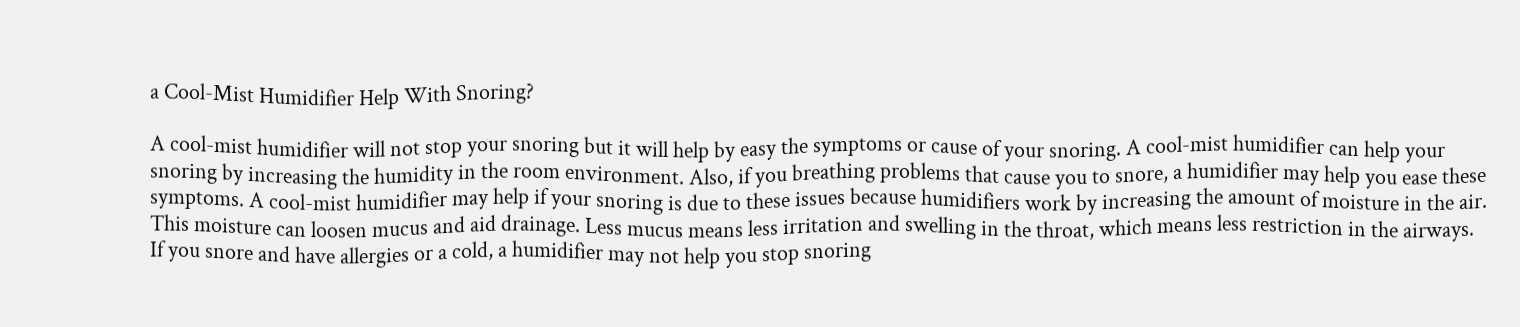a Cool-Mist Humidifier Help With Snoring?

A cool-mist humidifier will not stop your snoring but it will help by easy the symptoms or cause of your snoring. A cool-mist humidifier can help your snoring by increasing the humidity in the room environment. Also, if you breathing problems that cause you to snore, a humidifier may help you ease these symptoms. A cool-mist humidifier may help if your snoring is due to these issues because humidifiers work by increasing the amount of moisture in the air. This moisture can loosen mucus and aid drainage. Less mucus means less irritation and swelling in the throat, which means less restriction in the airways. If you snore and have allergies or a cold, a humidifier may not help you stop snoring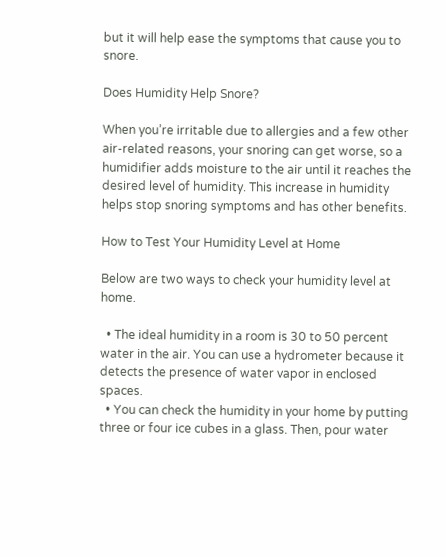but it will help ease the symptoms that cause you to snore.

Does Humidity Help Snore?

When you’re irritable due to allergies and a few other air-related reasons, your snoring can get worse, so a humidifier adds moisture to the air until it reaches the desired level of humidity. This increase in humidity helps stop snoring symptoms and has other benefits.

How to Test Your Humidity Level at Home

Below are two ways to check your humidity level at home.

  • The ideal humidity in a room is 30 to 50 percent water in the air. You can use a hydrometer because it detects the presence of water vapor in enclosed spaces.
  • You can check the humidity in your home by putting three or four ice cubes in a glass. Then, pour water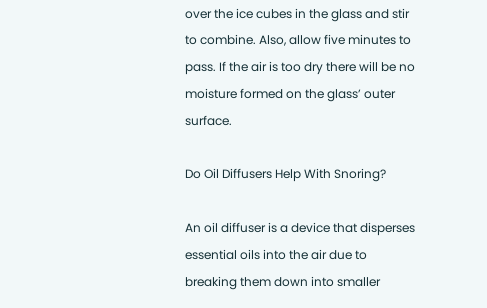over the ice cubes in the glass and stir to combine. Also, allow five minutes to pass. If the air is too dry there will be no moisture formed on the glass’ outer surface.

Do Oil Diffusers Help With Snoring?

An oil diffuser is a device that disperses essential oils into the air due to breaking them down into smaller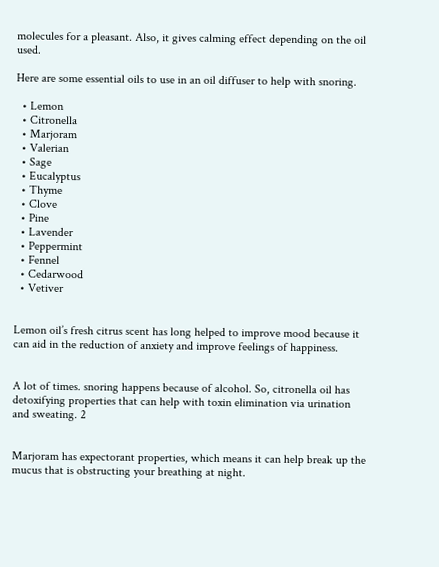molecules for a pleasant. Also, it gives calming effect depending on the oil used.

Here are some essential oils to use in an oil diffuser to help with snoring.

  • Lemon
  • Citronella
  • Marjoram
  • Valerian
  • Sage
  • Eucalyptus
  • Thyme
  • Clove
  • Pine
  • Lavender
  • Peppermint
  • Fennel
  • Cedarwood
  • Vetiver


Lemon oil’s fresh citrus scent has long helped to improve mood because it can aid in the reduction of anxiety and improve feelings of happiness.


A lot of times. snoring happens because of alcohol. So, citronella oil has detoxifying properties that can help with toxin elimination via urination and sweating. 2


Marjoram has expectorant properties, which means it can help break up the mucus that is obstructing your breathing at night.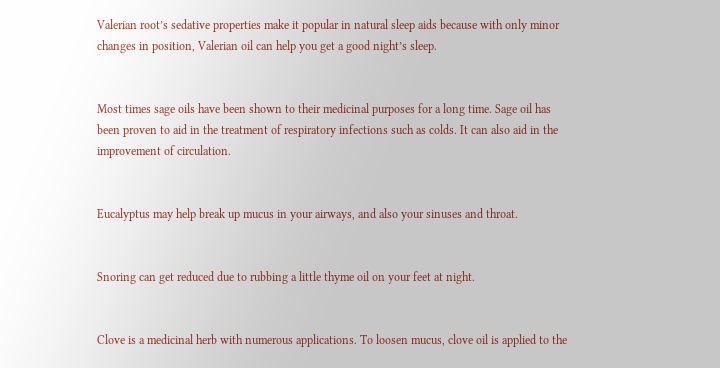Valerian root’s sedative properties make it popular in natural sleep aids because with only minor changes in position, Valerian oil can help you get a good night’s sleep.


Most times sage oils have been shown to their medicinal purposes for a long time. Sage oil has been proven to aid in the treatment of respiratory infections such as colds. It can also aid in the improvement of circulation.


Eucalyptus may help break up mucus in your airways, and also your sinuses and throat.


Snoring can get reduced due to rubbing a little thyme oil on your feet at night.


Clove is a medicinal herb with numerous applications. To loosen mucus, clove oil is applied to the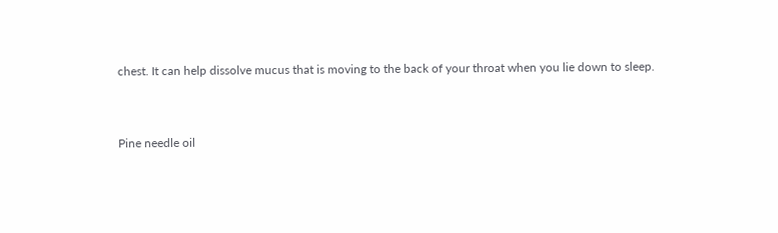chest. It can help dissolve mucus that is moving to the back of your throat when you lie down to sleep.


Pine needle oil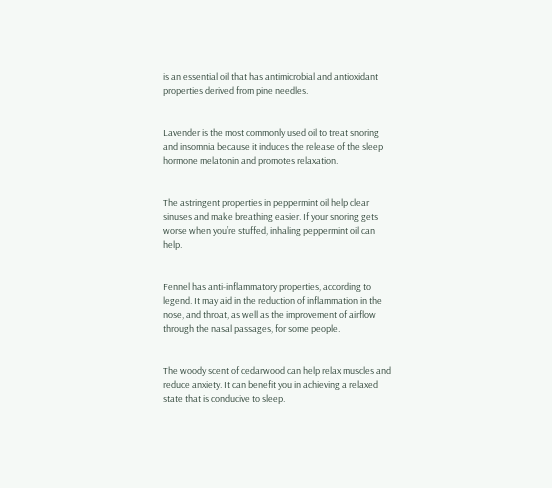is an essential oil that has antimicrobial and antioxidant properties derived from pine needles.


Lavender is the most commonly used oil to treat snoring and insomnia because it induces the release of the sleep hormone melatonin and promotes relaxation.


The astringent properties in peppermint oil help clear sinuses and make breathing easier. If your snoring gets worse when you’re stuffed, inhaling peppermint oil can help.


Fennel has anti-inflammatory properties, according to legend. It may aid in the reduction of inflammation in the nose, and throat, as well as the improvement of airflow through the nasal passages, for some people.


The woody scent of cedarwood can help relax muscles and reduce anxiety. It can benefit you in achieving a relaxed state that is conducive to sleep.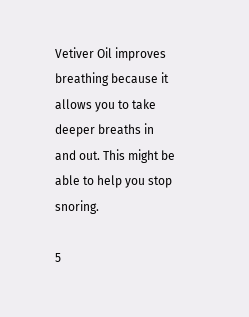Vetiver Oil improves breathing because it allows you to take deeper breaths in and out. This might be able to help you stop snoring.

5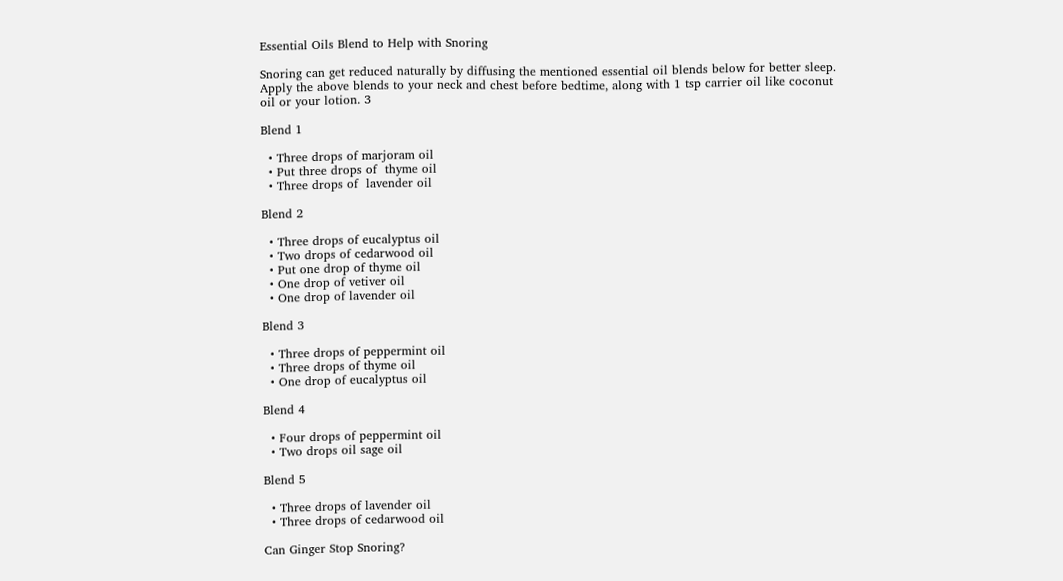Essential Oils Blend to Help with Snoring

Snoring can get reduced naturally by diffusing the mentioned essential oil blends below for better sleep. Apply the above blends to your neck and chest before bedtime, along with 1 tsp carrier oil like coconut oil or your lotion. 3

Blend 1

  • Three drops of marjoram oil
  • Put three drops of  thyme oil
  • Three drops of  lavender oil

Blend 2

  • Three drops of eucalyptus oil
  • Two drops of cedarwood oil
  • Put one drop of thyme oil
  • One drop of vetiver oil
  • One drop of lavender oil

Blend 3

  • Three drops of peppermint oil
  • Three drops of thyme oil
  • One drop of eucalyptus oil

Blend 4

  • Four drops of peppermint oil
  • Two drops oil sage oil

Blend 5

  • Three drops of lavender oil
  • Three drops of cedarwood oil

Can Ginger Stop Snoring?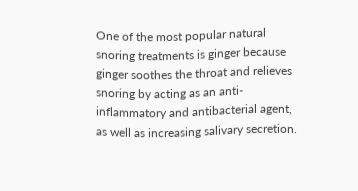One of the most popular natural snoring treatments is ginger because ginger soothes the throat and relieves snoring by acting as an anti-inflammatory and antibacterial agent, as well as increasing salivary secretion.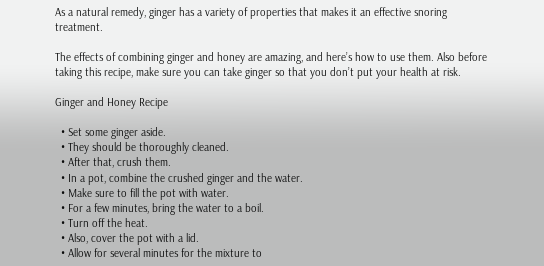As a natural remedy, ginger has a variety of properties that makes it an effective snoring treatment.

The effects of combining ginger and honey are amazing, and here’s how to use them. Also before taking this recipe, make sure you can take ginger so that you don’t put your health at risk.

Ginger and Honey Recipe

  • Set some ginger aside.
  • They should be thoroughly cleaned.
  • After that, crush them.
  • In a pot, combine the crushed ginger and the water.
  • Make sure to fill the pot with water.
  • For a few minutes, bring the water to a boil.
  • Turn off the heat.
  • Also, cover the pot with a lid.
  • Allow for several minutes for the mixture to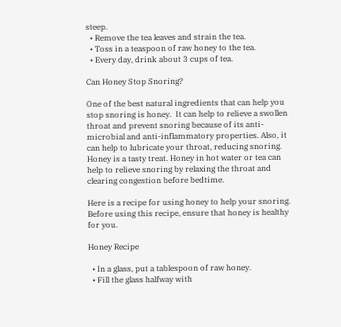steep.
  • Remove the tea leaves and strain the tea.
  • Toss in a teaspoon of raw honey to the tea.
  • Every day, drink about 3 cups of tea.

Can Honey Stop Snoring?

One of the best natural ingredients that can help you stop snoring is honey.  It can help to relieve a swollen throat and prevent snoring because of its anti-microbial and anti-inflammatory properties. Also, it can help to lubricate your throat, reducing snoring. Honey is a tasty treat. Honey in hot water or tea can help to relieve snoring by relaxing the throat and clearing congestion before bedtime.

Here is a recipe for using honey to help your snoring. Before using this recipe, ensure that honey is healthy for you.

Honey Recipe

  • In a glass, put a tablespoon of raw honey.
  • Fill the glass halfway with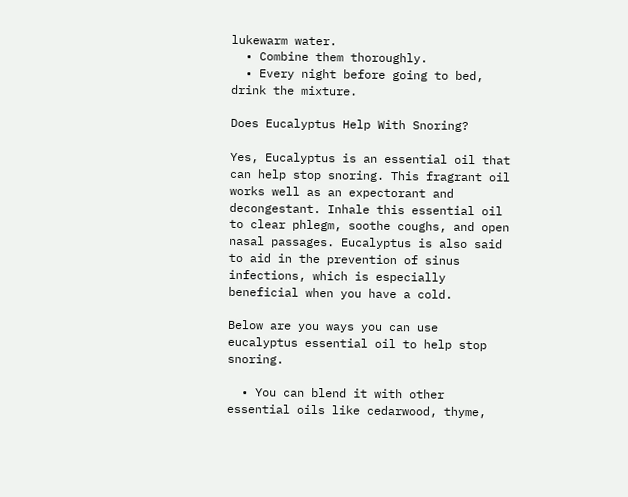lukewarm water.
  • Combine them thoroughly.
  • Every night before going to bed, drink the mixture.

Does Eucalyptus Help With Snoring?

Yes, Eucalyptus is an essential oil that can help stop snoring. This fragrant oil works well as an expectorant and decongestant. Inhale this essential oil to clear phlegm, soothe coughs, and open nasal passages. Eucalyptus is also said to aid in the prevention of sinus infections, which is especially beneficial when you have a cold.

Below are you ways you can use eucalyptus essential oil to help stop snoring.

  • You can blend it with other essential oils like cedarwood, thyme,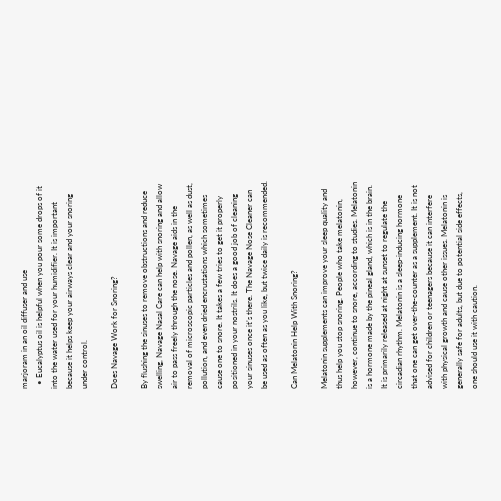marjoram in an oil diffuser and use
  • Eucalyptus oil is helpful when you pour some drops of it into the water used for your humidifier. It is important because it helps keep your airways clear and your snoring under control.

Does Navage Work for Snoring?

By flushing the sinuses to remove obstructions and reduce swelling, Navage Nasal Care can help with snoring and allow air to pass freely through the nose. Navage aids in the removal of microscopic particles and pollen, as well as dust, pollution, and even dried encrustations which sometimes cause one to snore. It takes a few tries to get it properly positioned in your nostrils. It does a good job of cleaning your sinuses once it’s there. The Navage Nose Cleaner can be used as often as you like, but twice daily is recommended.

Can Melatonin Help With Snoring?

Melatonin supplements can improve your sleep quality and thus help you stop snoring. People who take melatonin, however, continue to snore, according to studies. Melatonin is a hormone made by the pineal gland, which is in the brain. It is primarily released at night at sunset to regulate the circadian rhythm. Melatonin is a sleep-inducing hormone that one can get over-the-counter as a supplement. It is not advised for children or teenagers because it can interfere with physical growth and cause other issues. Melatonin is generally safe for adults, but due to potential side effects, one should use it with caution.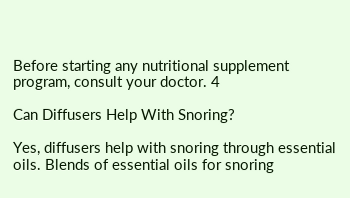Before starting any nutritional supplement program, consult your doctor. 4

Can Diffusers Help With Snoring?

Yes, diffusers help with snoring through essential oils. Blends of essential oils for snoring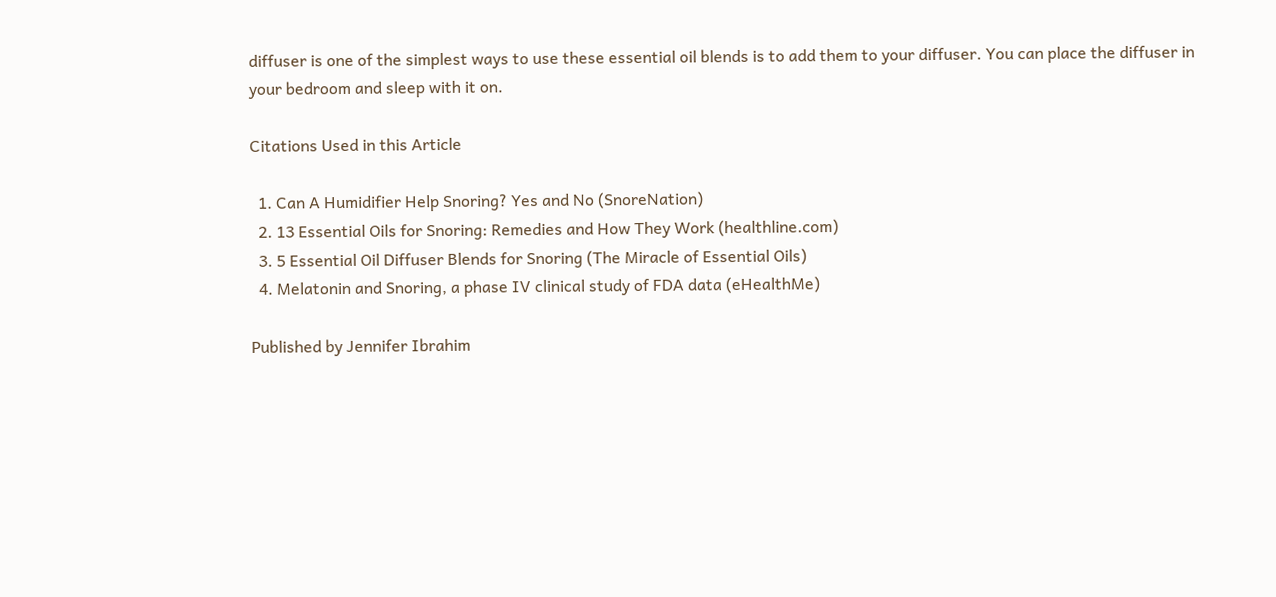diffuser is one of the simplest ways to use these essential oil blends is to add them to your diffuser. You can place the diffuser in your bedroom and sleep with it on.

Citations Used in this Article

  1. Can A Humidifier Help Snoring? Yes and No (SnoreNation)
  2. 13 Essential Oils for Snoring: Remedies and How They Work (healthline.com)
  3. 5 Essential Oil Diffuser Blends for Snoring (The Miracle of Essential Oils)
  4. Melatonin and Snoring, a phase IV clinical study of FDA data (eHealthMe)

Published by Jennifer Ibrahim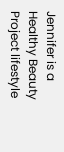Jennifer is a Healthy Beauty Project lifestyle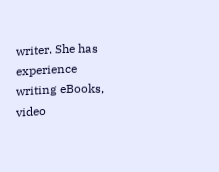writer. She has experience writing eBooks, video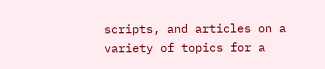scripts, and articles on a variety of topics for a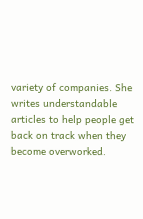variety of companies. She writes understandable articles to help people get back on track when they become overworked.